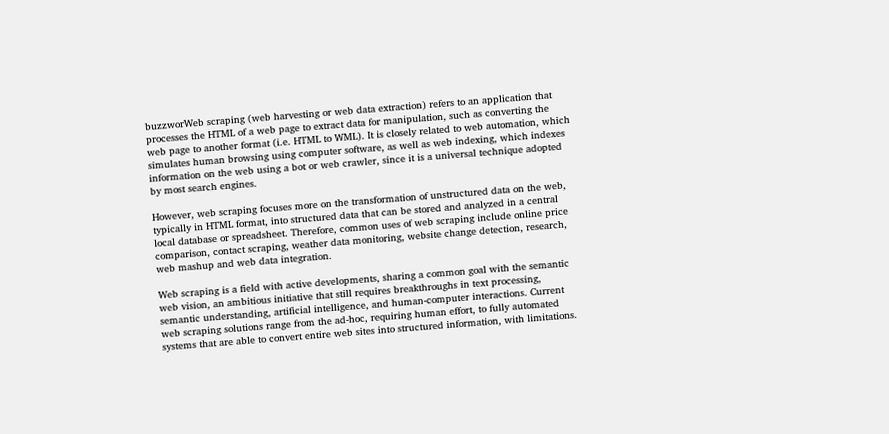buzzworWeb scraping (web harvesting or web data extraction) refers to an application that processes the HTML of a web page to extract data for manipulation, such as converting the web page to another format (i.e. HTML to WML). It is closely related to web automation, which simulates human browsing using computer software, as well as web indexing, which indexes information on the web using a bot or web crawler, since it is a universal technique adopted by most search engines.

However, web scraping focuses more on the transformation of unstructured data on the web, typically in HTML format, into structured data that can be stored and analyzed in a central local database or spreadsheet. Therefore, common uses of web scraping include online price comparison, contact scraping, weather data monitoring, website change detection, research, web mashup and web data integration.

Web scraping is a field with active developments, sharing a common goal with the semantic web vision, an ambitious initiative that still requires breakthroughs in text processing, semantic understanding, artificial intelligence, and human-computer interactions. Current web scraping solutions range from the ad-hoc, requiring human effort, to fully automated systems that are able to convert entire web sites into structured information, with limitations.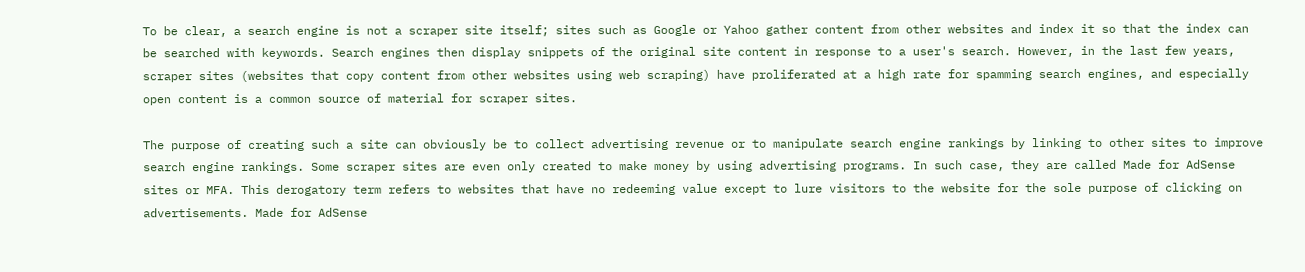To be clear, a search engine is not a scraper site itself; sites such as Google or Yahoo gather content from other websites and index it so that the index can be searched with keywords. Search engines then display snippets of the original site content in response to a user's search. However, in the last few years, scraper sites (websites that copy content from other websites using web scraping) have proliferated at a high rate for spamming search engines, and especially open content is a common source of material for scraper sites.

The purpose of creating such a site can obviously be to collect advertising revenue or to manipulate search engine rankings by linking to other sites to improve search engine rankings. Some scraper sites are even only created to make money by using advertising programs. In such case, they are called Made for AdSense sites or MFA. This derogatory term refers to websites that have no redeeming value except to lure visitors to the website for the sole purpose of clicking on advertisements. Made for AdSense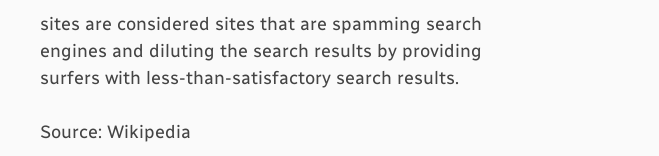sites are considered sites that are spamming search engines and diluting the search results by providing surfers with less-than-satisfactory search results.

Source: Wikipedia